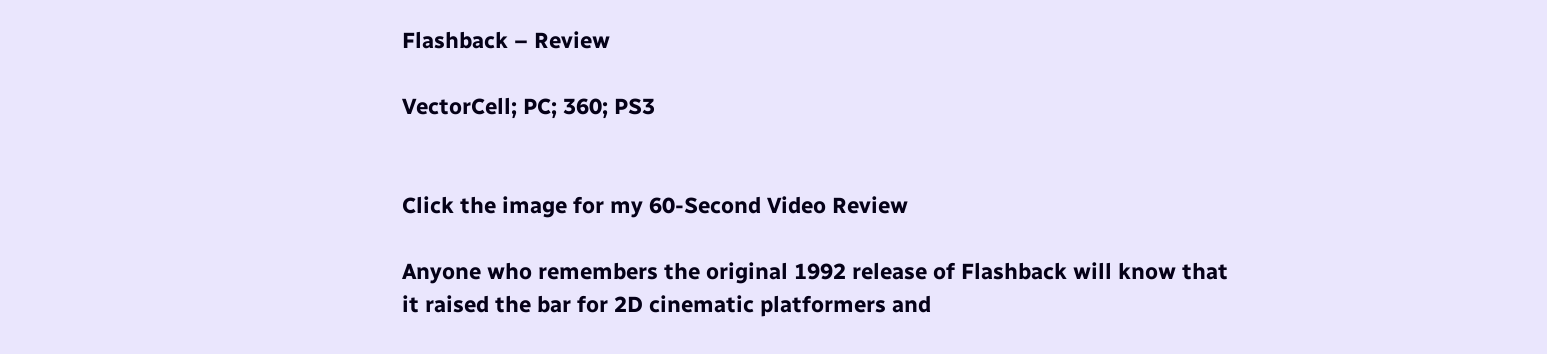Flashback – Review

VectorCell; PC; 360; PS3


Click the image for my 60-Second Video Review

Anyone who remembers the original 1992 release of Flashback will know that it raised the bar for 2D cinematic platformers and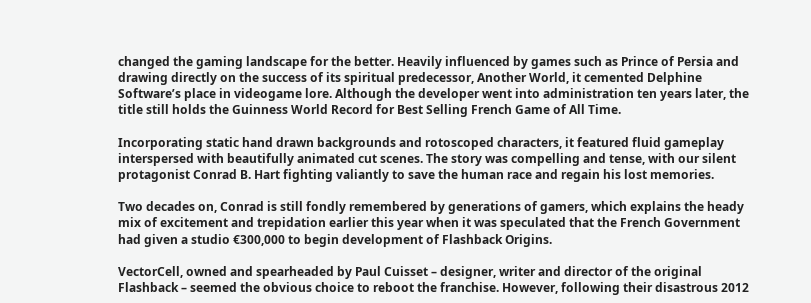changed the gaming landscape for the better. Heavily influenced by games such as Prince of Persia and drawing directly on the success of its spiritual predecessor, Another World, it cemented Delphine Software’s place in videogame lore. Although the developer went into administration ten years later, the title still holds the Guinness World Record for Best Selling French Game of All Time.

Incorporating static hand drawn backgrounds and rotoscoped characters, it featured fluid gameplay interspersed with beautifully animated cut scenes. The story was compelling and tense, with our silent protagonist Conrad B. Hart fighting valiantly to save the human race and regain his lost memories.

Two decades on, Conrad is still fondly remembered by generations of gamers, which explains the heady mix of excitement and trepidation earlier this year when it was speculated that the French Government had given a studio €300,000 to begin development of Flashback Origins.

VectorCell, owned and spearheaded by Paul Cuisset – designer, writer and director of the original Flashback – seemed the obvious choice to reboot the franchise. However, following their disastrous 2012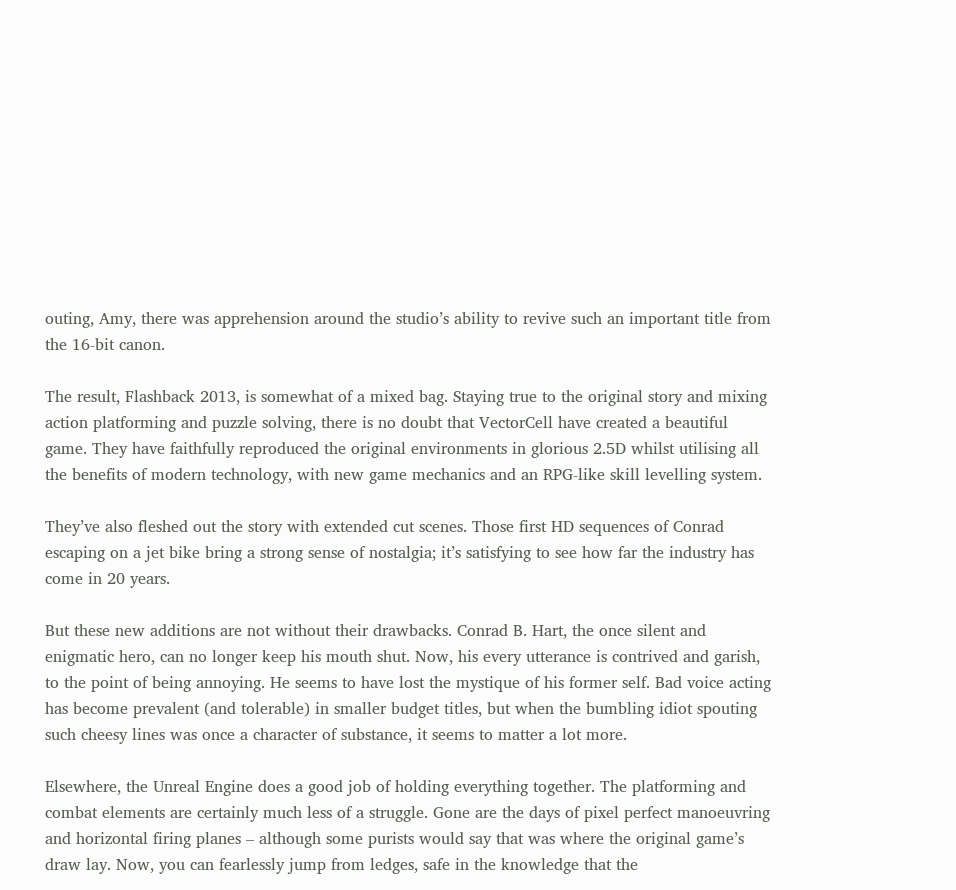outing, Amy, there was apprehension around the studio’s ability to revive such an important title from the 16-bit canon.

The result, Flashback 2013, is somewhat of a mixed bag. Staying true to the original story and mixing action platforming and puzzle solving, there is no doubt that VectorCell have created a beautiful game. They have faithfully reproduced the original environments in glorious 2.5D whilst utilising all the benefits of modern technology, with new game mechanics and an RPG-like skill levelling system.

They’ve also fleshed out the story with extended cut scenes. Those first HD sequences of Conrad escaping on a jet bike bring a strong sense of nostalgia; it’s satisfying to see how far the industry has come in 20 years.

But these new additions are not without their drawbacks. Conrad B. Hart, the once silent and enigmatic hero, can no longer keep his mouth shut. Now, his every utterance is contrived and garish, to the point of being annoying. He seems to have lost the mystique of his former self. Bad voice acting has become prevalent (and tolerable) in smaller budget titles, but when the bumbling idiot spouting such cheesy lines was once a character of substance, it seems to matter a lot more.

Elsewhere, the Unreal Engine does a good job of holding everything together. The platforming and combat elements are certainly much less of a struggle. Gone are the days of pixel perfect manoeuvring and horizontal firing planes – although some purists would say that was where the original game’s draw lay. Now, you can fearlessly jump from ledges, safe in the knowledge that the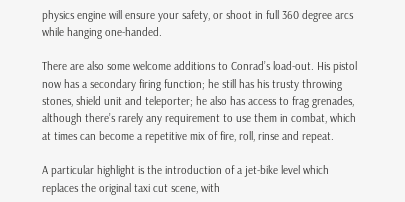physics engine will ensure your safety, or shoot in full 360 degree arcs while hanging one-handed.

There are also some welcome additions to Conrad’s load-out. His pistol now has a secondary firing function; he still has his trusty throwing stones, shield unit and teleporter; he also has access to frag grenades, although there’s rarely any requirement to use them in combat, which at times can become a repetitive mix of fire, roll, rinse and repeat.

A particular highlight is the introduction of a jet-bike level which replaces the original taxi cut scene, with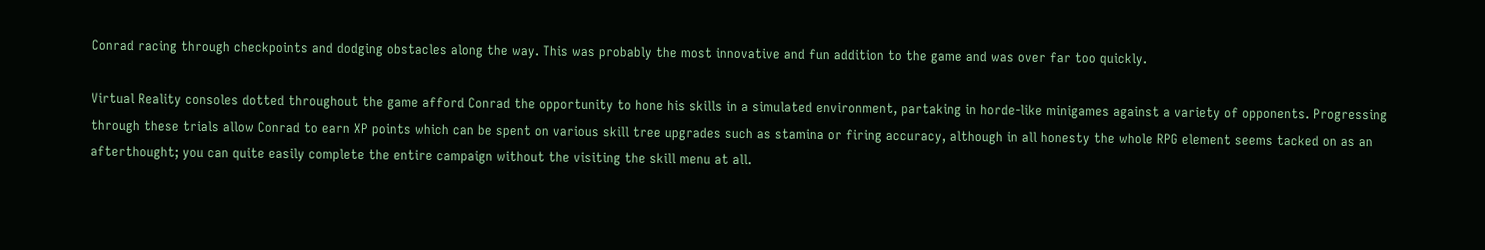Conrad racing through checkpoints and dodging obstacles along the way. This was probably the most innovative and fun addition to the game and was over far too quickly.

Virtual Reality consoles dotted throughout the game afford Conrad the opportunity to hone his skills in a simulated environment, partaking in horde-like minigames against a variety of opponents. Progressing through these trials allow Conrad to earn XP points which can be spent on various skill tree upgrades such as stamina or firing accuracy, although in all honesty the whole RPG element seems tacked on as an afterthought; you can quite easily complete the entire campaign without the visiting the skill menu at all.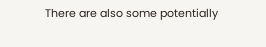There are also some potentially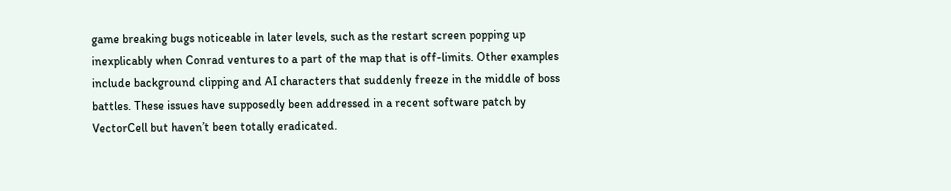game breaking bugs noticeable in later levels, such as the restart screen popping up inexplicably when Conrad ventures to a part of the map that is off-limits. Other examples include background clipping and AI characters that suddenly freeze in the middle of boss battles. These issues have supposedly been addressed in a recent software patch by VectorCell but haven’t been totally eradicated.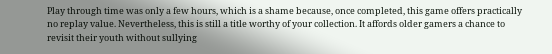Play through time was only a few hours, which is a shame because, once completed, this game offers practically no replay value. Nevertheless, this is still a title worthy of your collection. It affords older gamers a chance to revisit their youth without sullying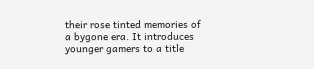their rose tinted memories of a bygone era. It introduces younger gamers to a title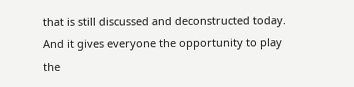that is still discussed and deconstructed today. And it gives everyone the opportunity to play the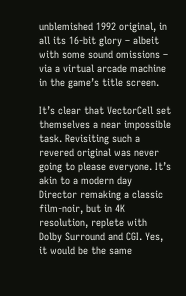unblemished 1992 original, in all its 16-bit glory – albeit with some sound omissions – via a virtual arcade machine in the game’s title screen.

It’s clear that VectorCell set themselves a near impossible task. Revisiting such a revered original was never going to please everyone. It’s akin to a modern day Director remaking a classic film-noir, but in 4K resolution, replete with Dolby Surround and CGI. Yes, it would be the same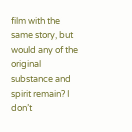film with the same story, but would any of the original substance and spirit remain? I don’t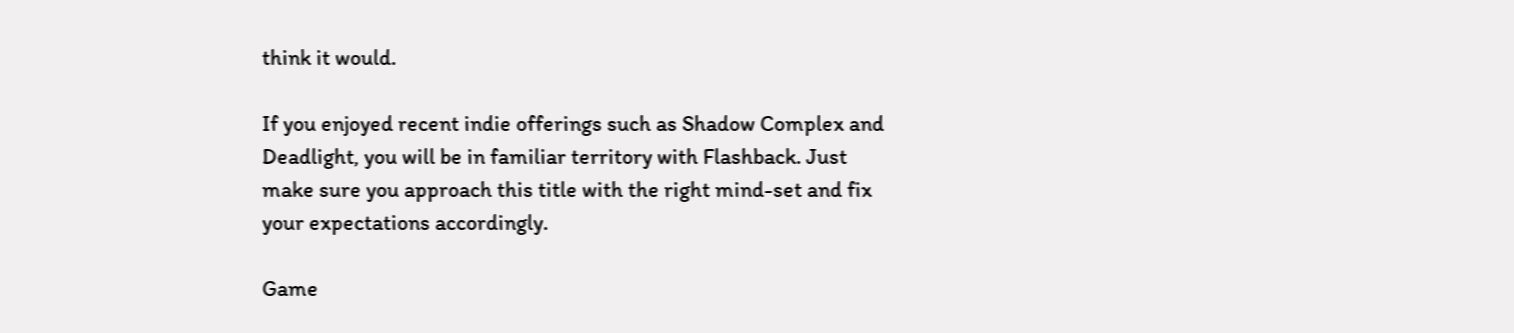think it would.

If you enjoyed recent indie offerings such as Shadow Complex and Deadlight, you will be in familiar territory with Flashback. Just make sure you approach this title with the right mind-set and fix your expectations accordingly.

Game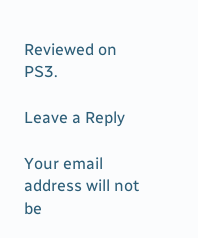Reviewed on PS3.

Leave a Reply

Your email address will not be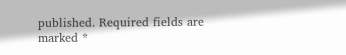published. Required fields are marked *